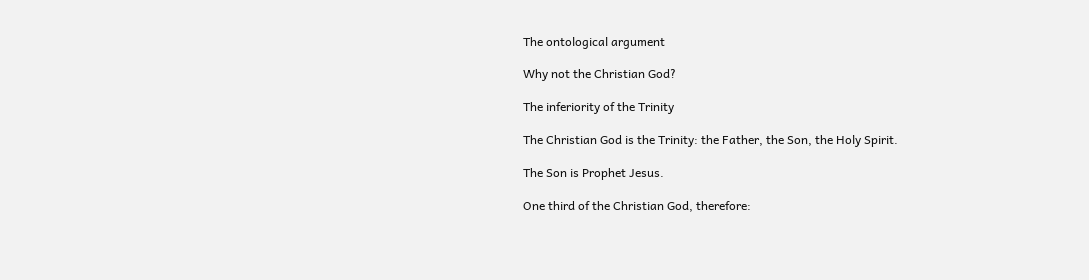The ontological argument

Why not the Christian God?

The inferiority of the Trinity

The Christian God is the Trinity: the Father, the Son, the Holy Spirit.

The Son is Prophet Jesus.

One third of the Christian God, therefore: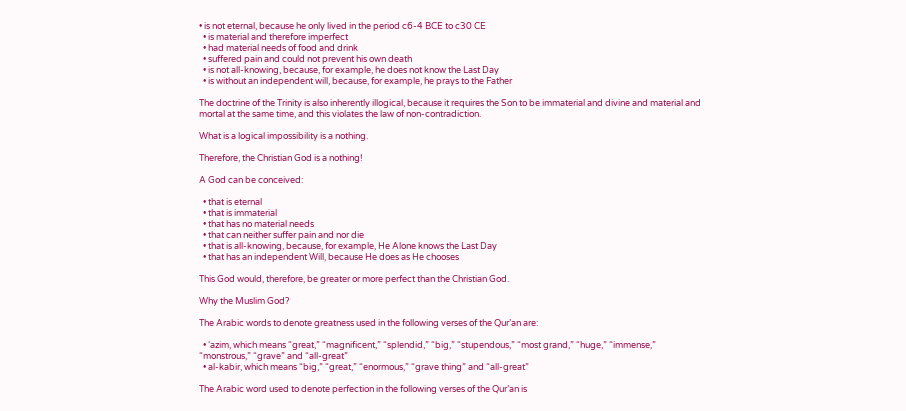• is not eternal, because he only lived in the period c6-4 BCE to c30 CE
  • is material and therefore imperfect
  • had material needs of food and drink
  • suffered pain and could not prevent his own death
  • is not all-knowing, because, for example, he does not know the Last Day
  • is without an independent will, because, for example, he prays to the Father

The doctrine of the Trinity is also inherently illogical, because it requires the Son to be immaterial and divine and material and mortal at the same time, and this violates the law of non-contradiction.

What is a logical impossibility is a nothing.

Therefore, the Christian God is a nothing!

A God can be conceived:

  • that is eternal
  • that is immaterial
  • that has no material needs
  • that can neither suffer pain and nor die
  • that is all-knowing, because, for example, He Alone knows the Last Day
  • that has an independent Will, because He does as He chooses

This God would, therefore, be greater or more perfect than the Christian God.

Why the Muslim God?

The Arabic words to denote greatness used in the following verses of the Qur’an are:

  • ‘azim, which means “great,” “magnificent,” “splendid,” “big,” “stupendous,” “most grand,” “huge,” “immense,” “monstrous,” “grave” and “all-great”
  • al-kabir, which means “big,” “great,” “enormous,” “grave thing” and “all-great”

The Arabic word used to denote perfection in the following verses of the Qur’an is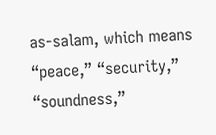as-salam, which means “peace,” “security,” “soundness,”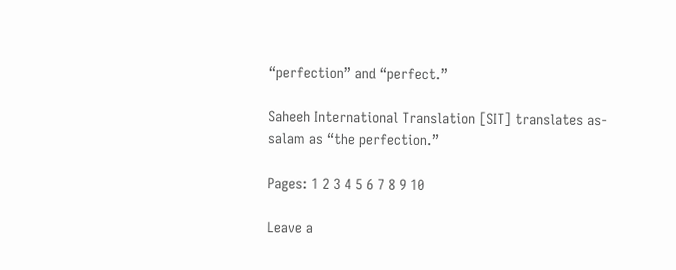“perfection” and “perfect.”

Saheeh International Translation [SIT] translates as-salam as “the perfection.”

Pages: 1 2 3 4 5 6 7 8 9 10

Leave a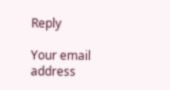Reply

Your email address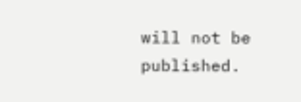will not be published.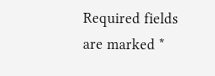Required fields are marked *